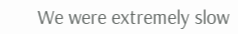We were extremely slow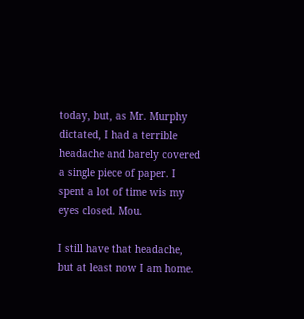today, but, as Mr. Murphy dictated, I had a terrible headache and barely covered a single piece of paper. I spent a lot of time wis my eyes closed. Mou.

I still have that headache, but at least now I am home.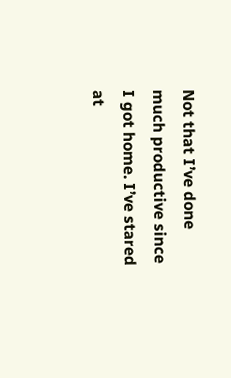Not that I’ve done much productive since I got home. I’ve stared at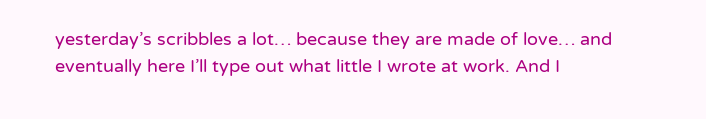yesterday’s scribbles a lot… because they are made of love… and eventually here I’ll type out what little I wrote at work. And I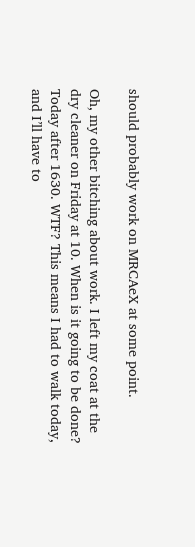should probably work on MRCAeX at some point.

Oh, my other bitching about work. I left my coat at the dry cleaner on Friday at 10. When is it going to be done? Today after 1630. WTF? This means I had to walk today, and I’ll have to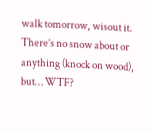walk tomorrow, wisout it. There’s no snow about or anything (knock on wood), but… WTF?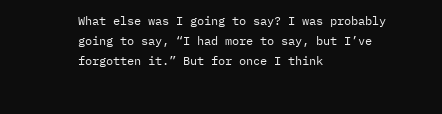What else was I going to say? I was probably going to say, “I had more to say, but I’ve forgotten it.” But for once I think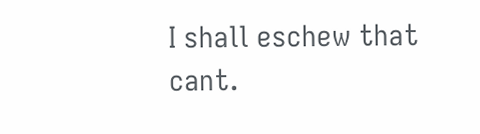I shall eschew that cant.